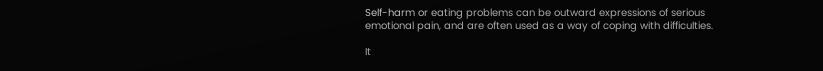Self-harm or eating problems can be outward expressions of serious emotional pain, and are often used as a way of coping with difficulties.

It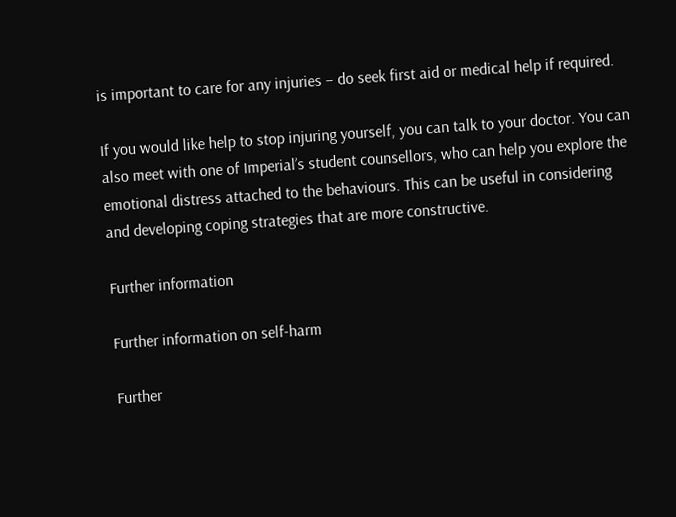is important to care for any injuries – do seek first aid or medical help if required.

If you would like help to stop injuring yourself, you can talk to your doctor. You can also meet with one of Imperial’s student counsellors, who can help you explore the emotional distress attached to the behaviours. This can be useful in considering and developing coping strategies that are more constructive.

Further information

Further information on self-harm

Further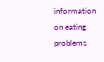information on eating problems